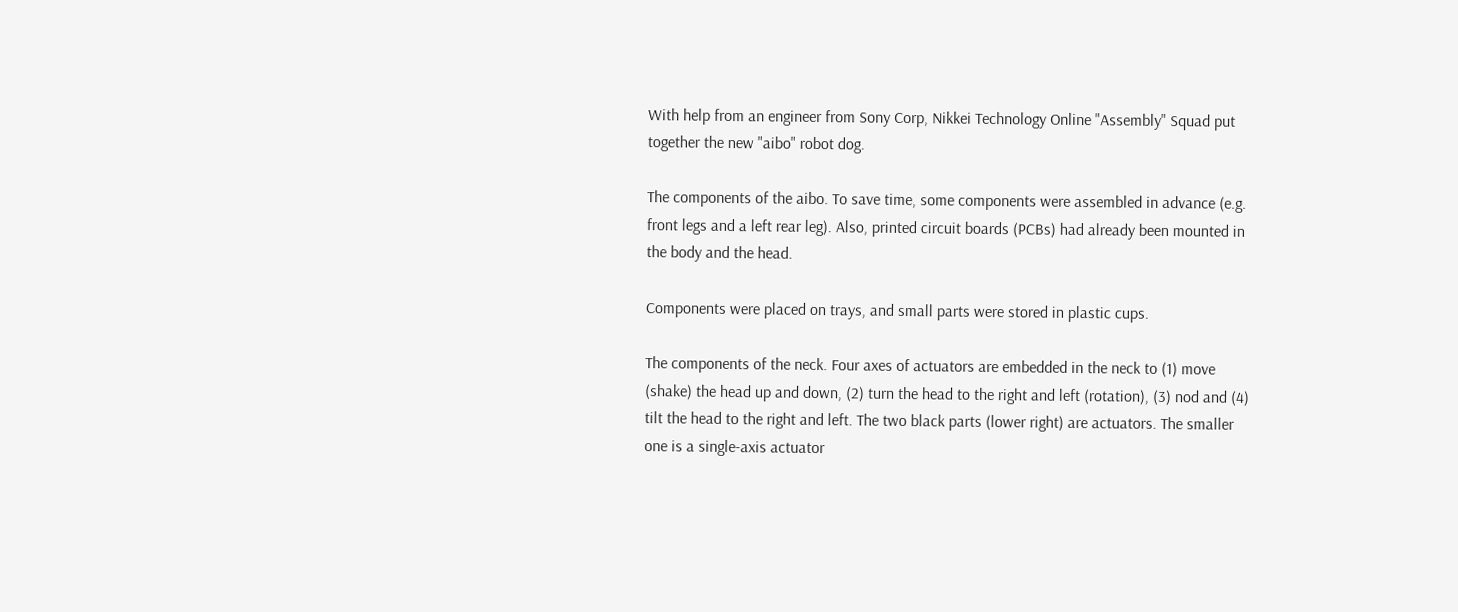With help from an engineer from Sony Corp, Nikkei Technology Online "Assembly" Squad put together the new "aibo" robot dog.

The components of the aibo. To save time, some components were assembled in advance (e.g. front legs and a left rear leg). Also, printed circuit boards (PCBs) had already been mounted in the body and the head.

Components were placed on trays, and small parts were stored in plastic cups.

The components of the neck. Four axes of actuators are embedded in the neck to (1) move (shake) the head up and down, (2) turn the head to the right and left (rotation), (3) nod and (4) tilt the head to the right and left. The two black parts (lower right) are actuators. The smaller one is a single-axis actuator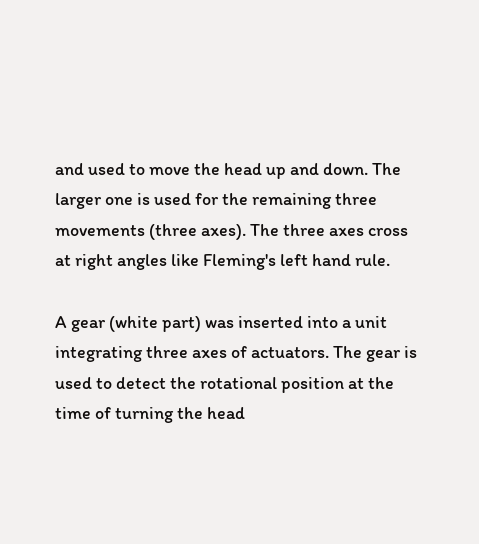and used to move the head up and down. The larger one is used for the remaining three movements (three axes). The three axes cross at right angles like Fleming's left hand rule.

A gear (white part) was inserted into a unit integrating three axes of actuators. The gear is used to detect the rotational position at the time of turning the head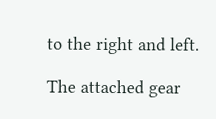to the right and left.

The attached gear